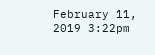February 11, 2019 3:22pm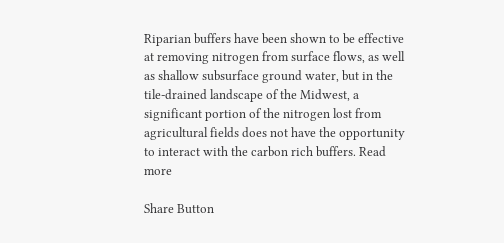Riparian buffers have been shown to be effective at removing nitrogen from surface flows, as well as shallow subsurface ground water, but in the tile-drained landscape of the Midwest, a significant portion of the nitrogen lost from agricultural fields does not have the opportunity to interact with the carbon rich buffers. Read more

Share Button